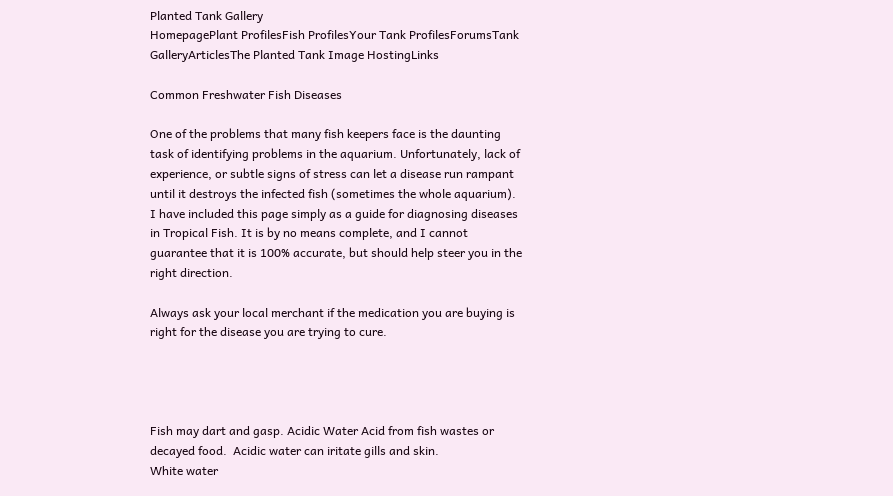Planted Tank Gallery
HomepagePlant ProfilesFish ProfilesYour Tank ProfilesForumsTank GalleryArticlesThe Planted Tank Image HostingLinks

Common Freshwater Fish Diseases

One of the problems that many fish keepers face is the daunting task of identifying problems in the aquarium. Unfortunately, lack of experience, or subtle signs of stress can let a disease run rampant until it destroys the infected fish (sometimes the whole aquarium). I have included this page simply as a guide for diagnosing diseases in Tropical Fish. It is by no means complete, and I cannot guarantee that it is 100% accurate, but should help steer you in the right direction.

Always ask your local merchant if the medication you are buying is right for the disease you are trying to cure.




Fish may dart and gasp. Acidic Water Acid from fish wastes or decayed food.  Acidic water can iritate gills and skin.
White water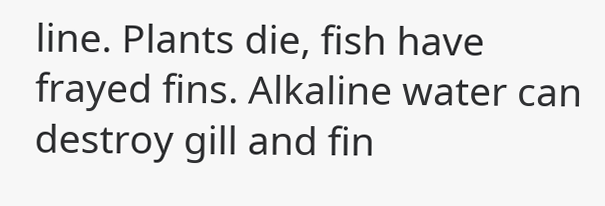line. Plants die, fish have frayed fins. Alkaline water can destroy gill and fin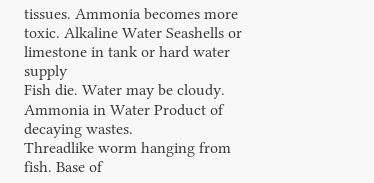tissues. Ammonia becomes more toxic. Alkaline Water Seashells or limestone in tank or hard water supply
Fish die. Water may be cloudy. Ammonia in Water Product of decaying wastes.
Threadlike worm hanging from fish. Base of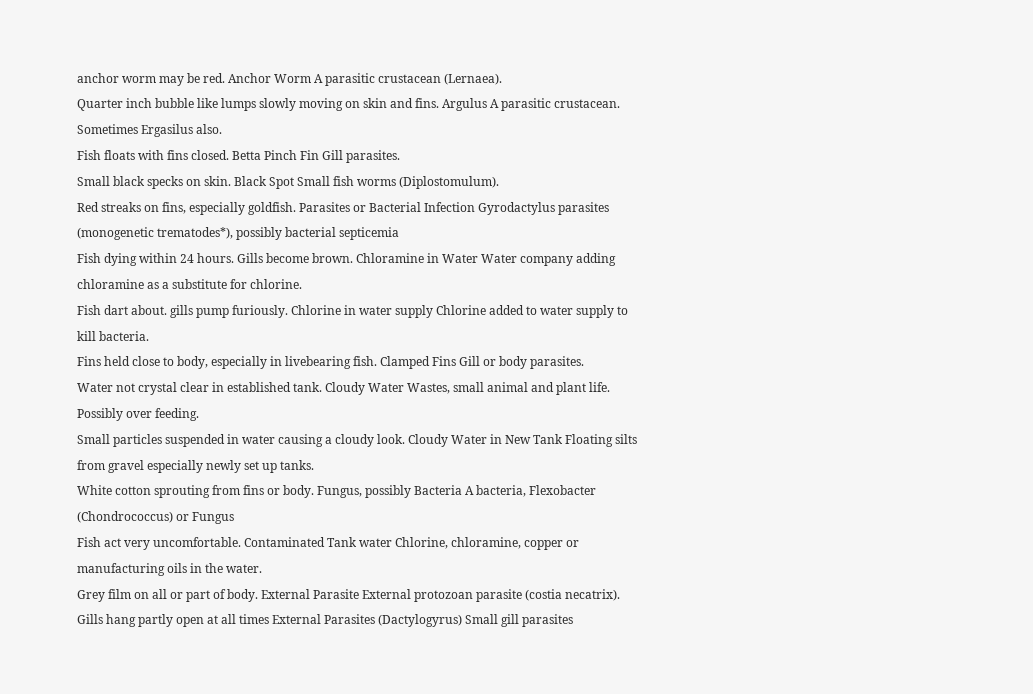anchor worm may be red. Anchor Worm A parasitic crustacean (Lernaea).
Quarter inch bubble like lumps slowly moving on skin and fins. Argulus A parasitic crustacean. Sometimes Ergasilus also.
Fish floats with fins closed. Betta Pinch Fin Gill parasites.
Small black specks on skin. Black Spot Small fish worms (Diplostomulum).
Red streaks on fins, especially goldfish. Parasites or Bacterial Infection Gyrodactylus parasites (monogenetic trematodes*), possibly bacterial septicemia
Fish dying within 24 hours. Gills become brown. Chloramine in Water Water company adding chloramine as a substitute for chlorine.
Fish dart about. gills pump furiously. Chlorine in water supply Chlorine added to water supply to kill bacteria.
Fins held close to body, especially in livebearing fish. Clamped Fins Gill or body parasites.
Water not crystal clear in established tank. Cloudy Water Wastes, small animal and plant life. Possibly over feeding.
Small particles suspended in water causing a cloudy look. Cloudy Water in New Tank Floating silts from gravel especially newly set up tanks.
White cotton sprouting from fins or body. Fungus, possibly Bacteria A bacteria, Flexobacter (Chondrococcus) or Fungus
Fish act very uncomfortable. Contaminated Tank water Chlorine, chloramine, copper or manufacturing oils in the water.
Grey film on all or part of body. External Parasite External protozoan parasite (costia necatrix).
Gills hang partly open at all times External Parasites (Dactylogyrus) Small gill parasites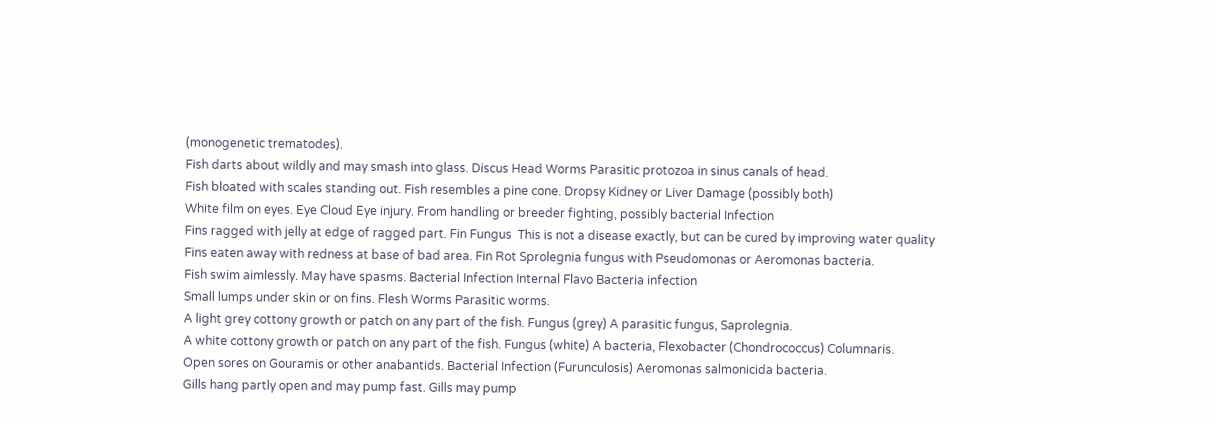(monogenetic trematodes).
Fish darts about wildly and may smash into glass. Discus Head Worms Parasitic protozoa in sinus canals of head.
Fish bloated with scales standing out. Fish resembles a pine cone. Dropsy Kidney or Liver Damage (possibly both)
White film on eyes. Eye Cloud Eye injury. From handling or breeder fighting, possibly bacterial Infection
Fins ragged with jelly at edge of ragged part. Fin Fungus  This is not a disease exactly, but can be cured by improving water quality
Fins eaten away with redness at base of bad area. Fin Rot Sprolegnia fungus with Pseudomonas or Aeromonas bacteria.
Fish swim aimlessly. May have spasms. Bacterial Infection Internal Flavo Bacteria infection
Small lumps under skin or on fins. Flesh Worms Parasitic worms.
A light grey cottony growth or patch on any part of the fish. Fungus (grey) A parasitic fungus, Saprolegnia.
A white cottony growth or patch on any part of the fish. Fungus (white) A bacteria, Flexobacter (Chondrococcus) Columnaris.
Open sores on Gouramis or other anabantids. Bacterial Infection (Furunculosis) Aeromonas salmonicida bacteria.
Gills hang partly open and may pump fast. Gills may pump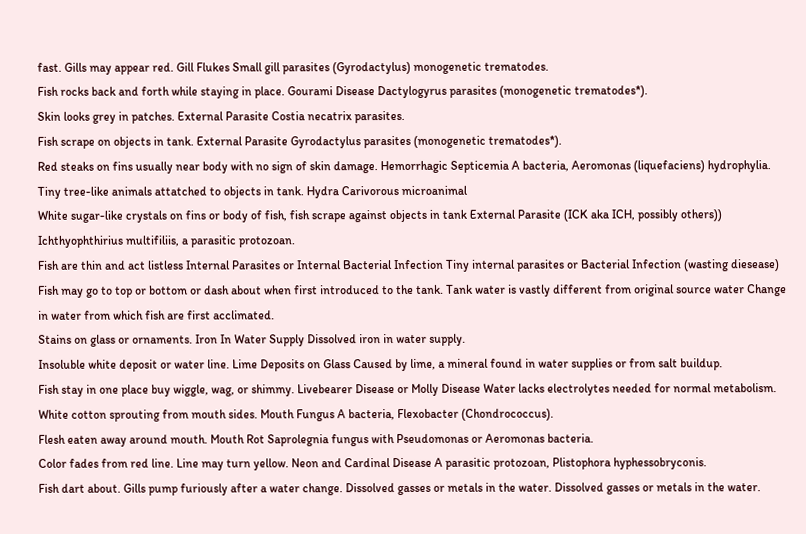fast. Gills may appear red. Gill Flukes Small gill parasites (Gyrodactylus) monogenetic trematodes.
Fish rocks back and forth while staying in place. Gourami Disease Dactylogyrus parasites (monogenetic trematodes*).
Skin looks grey in patches. External Parasite Costia necatrix parasites.
Fish scrape on objects in tank. External Parasite Gyrodactylus parasites (monogenetic trematodes*).
Red steaks on fins usually near body with no sign of skin damage. Hemorrhagic Septicemia A bacteria, Aeromonas (liquefaciens) hydrophylia.
Tiny tree-like animals attatched to objects in tank. Hydra Carivorous microanimal
White sugar-like crystals on fins or body of fish, fish scrape against objects in tank External Parasite (ICK aka ICH, possibly others)) Ichthyophthirius multifiliis, a parasitic protozoan.
Fish are thin and act listless Internal Parasites or Internal Bacterial Infection Tiny internal parasites or Bacterial Infection (wasting diesease)
Fish may go to top or bottom or dash about when first introduced to the tank. Tank water is vastly different from original source water Change in water from which fish are first acclimated.
Stains on glass or ornaments. Iron In Water Supply Dissolved iron in water supply.
Insoluble white deposit or water line. Lime Deposits on Glass Caused by lime, a mineral found in water supplies or from salt buildup.
Fish stay in one place buy wiggle, wag, or shimmy. Livebearer Disease or Molly Disease Water lacks electrolytes needed for normal metabolism.
White cotton sprouting from mouth sides. Mouth Fungus A bacteria, Flexobacter (Chondrococcus).
Flesh eaten away around mouth. Mouth Rot Saprolegnia fungus with Pseudomonas or Aeromonas bacteria.
Color fades from red line. Line may turn yellow. Neon and Cardinal Disease A parasitic protozoan, Plistophora hyphessobryconis.
Fish dart about. Gills pump furiously after a water change. Dissolved gasses or metals in the water. Dissolved gasses or metals in the water.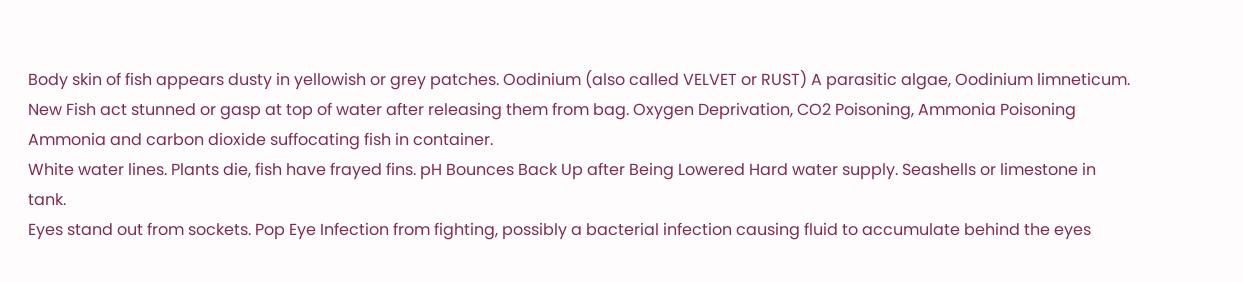Body skin of fish appears dusty in yellowish or grey patches. Oodinium (also called VELVET or RUST) A parasitic algae, Oodinium limneticum.
New Fish act stunned or gasp at top of water after releasing them from bag. Oxygen Deprivation, CO2 Poisoning, Ammonia Poisoning Ammonia and carbon dioxide suffocating fish in container.
White water lines. Plants die, fish have frayed fins. pH Bounces Back Up after Being Lowered Hard water supply. Seashells or limestone in tank.
Eyes stand out from sockets. Pop Eye Infection from fighting, possibly a bacterial infection causing fluid to accumulate behind the eyes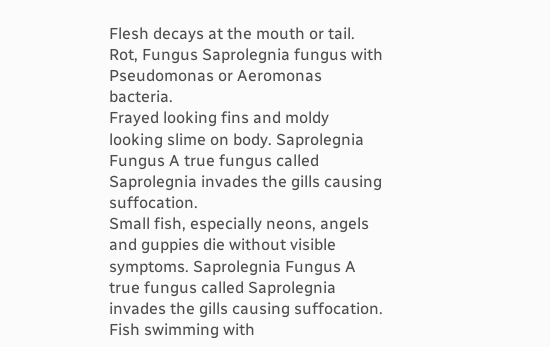Flesh decays at the mouth or tail. Rot, Fungus Saprolegnia fungus with Pseudomonas or Aeromonas bacteria.
Frayed looking fins and moldy looking slime on body. Saprolegnia Fungus A true fungus called Saprolegnia invades the gills causing suffocation.
Small fish, especially neons, angels and guppies die without visible symptoms. Saprolegnia Fungus A true fungus called Saprolegnia invades the gills causing suffocation.
Fish swimming with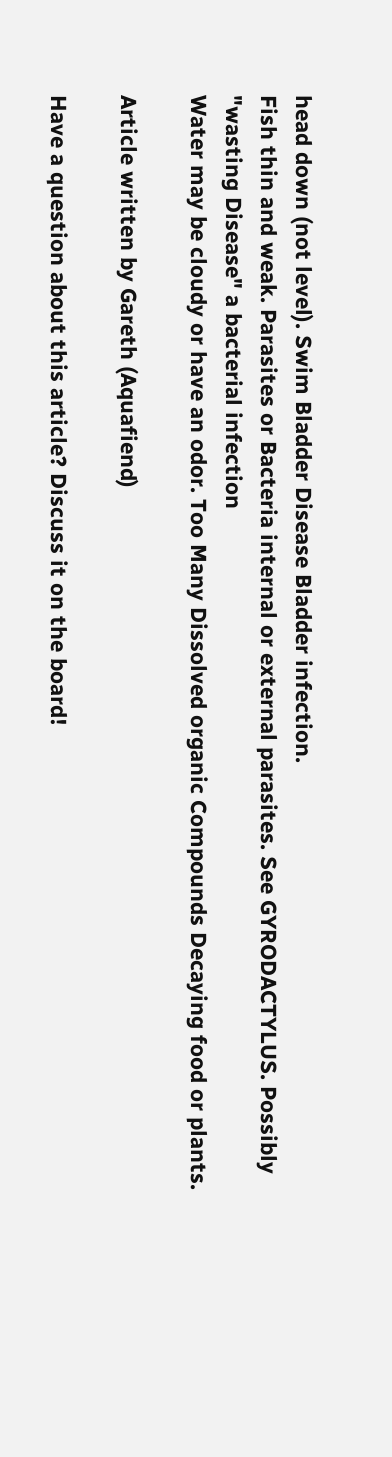head down (not level). Swim Bladder Disease Bladder infection.
Fish thin and weak. Parasites or Bacteria internal or external parasites. See GYRODACTYLUS. Possibly "wasting Disease" a bacterial infection
Water may be cloudy or have an odor. Too Many Dissolved organic Compounds Decaying food or plants.

Article written by Gareth (Aquafiend)

Have a question about this article? Discuss it on the board!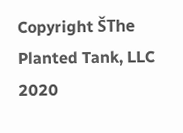Copyright ŠThe Planted Tank, LLC 2020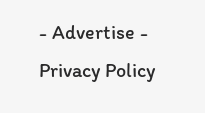- Advertise - Privacy Policy